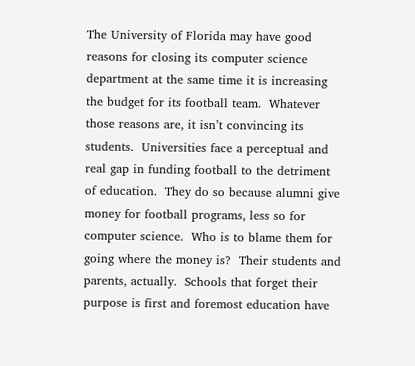The University of Florida may have good reasons for closing its computer science department at the same time it is increasing the budget for its football team.  Whatever those reasons are, it isn’t convincing its students.  Universities face a perceptual and real gap in funding football to the detriment of education.  They do so because alumni give money for football programs, less so for computer science.  Who is to blame them for going where the money is?  Their students and parents, actually.  Schools that forget their purpose is first and foremost education have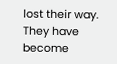lost their way.  They have become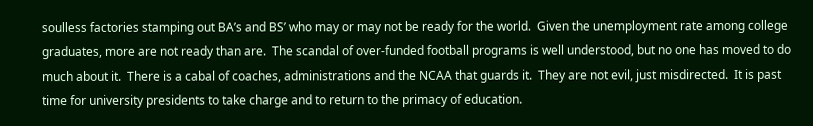soulless factories stamping out BA’s and BS’ who may or may not be ready for the world.  Given the unemployment rate among college graduates, more are not ready than are.  The scandal of over-funded football programs is well understood, but no one has moved to do much about it.  There is a cabal of coaches, administrations and the NCAA that guards it.  They are not evil, just misdirected.  It is past time for university presidents to take charge and to return to the primacy of education.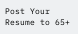Post Your Resume to 65+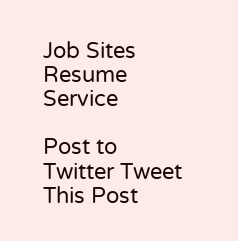Job Sites
Resume Service

Post to Twitter Tweet This Post